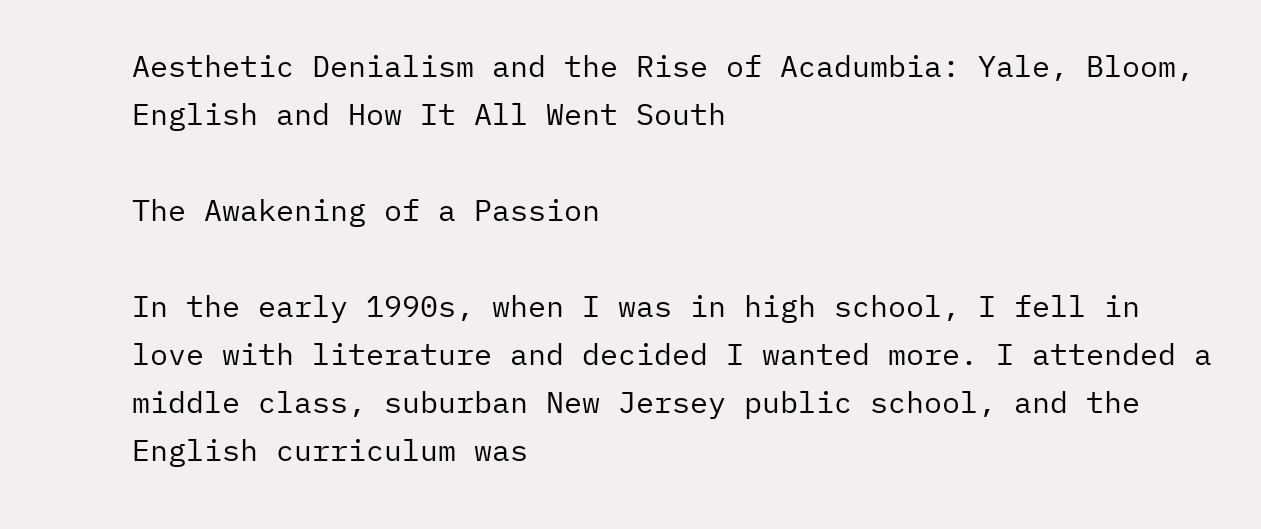Aesthetic Denialism and the Rise of Acadumbia: Yale, Bloom, English and How It All Went South

The Awakening of a Passion

In the early 1990s, when I was in high school, I fell in love with literature and decided I wanted more. I attended a middle class, suburban New Jersey public school, and the English curriculum was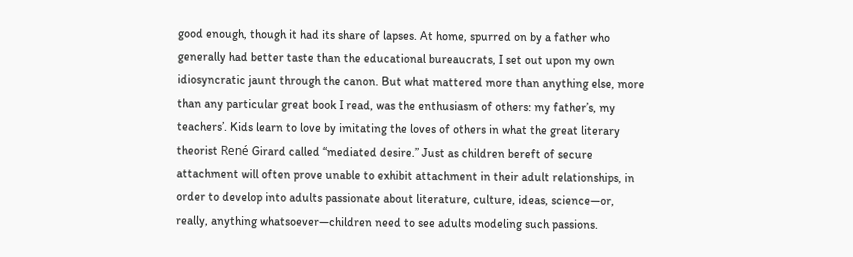good enough, though it had its share of lapses. At home, spurred on by a father who generally had better taste than the educational bureaucrats, I set out upon my own idiosyncratic jaunt through the canon. But what mattered more than anything else, more than any particular great book I read, was the enthusiasm of others: my father’s, my teachers’. Kids learn to love by imitating the loves of others in what the great literary theorist René Girard called “mediated desire.” Just as children bereft of secure attachment will often prove unable to exhibit attachment in their adult relationships, in order to develop into adults passionate about literature, culture, ideas, science—or, really, anything whatsoever—children need to see adults modeling such passions.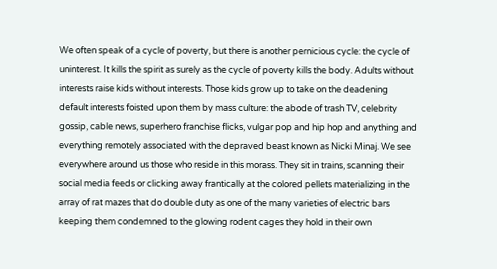We often speak of a cycle of poverty, but there is another pernicious cycle: the cycle of uninterest. It kills the spirit as surely as the cycle of poverty kills the body. Adults without interests raise kids without interests. Those kids grow up to take on the deadening default interests foisted upon them by mass culture: the abode of trash TV, celebrity gossip, cable news, superhero franchise flicks, vulgar pop and hip hop and anything and everything remotely associated with the depraved beast known as Nicki Minaj. We see everywhere around us those who reside in this morass. They sit in trains, scanning their social media feeds or clicking away frantically at the colored pellets materializing in the array of rat mazes that do double duty as one of the many varieties of electric bars keeping them condemned to the glowing rodent cages they hold in their own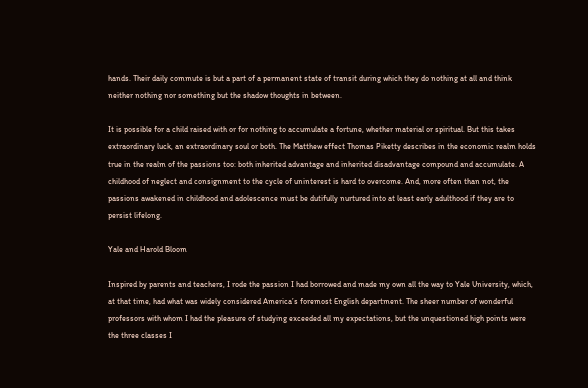hands. Their daily commute is but a part of a permanent state of transit during which they do nothing at all and think neither nothing nor something but the shadow thoughts in between.

It is possible for a child raised with or for nothing to accumulate a fortune, whether material or spiritual. But this takes extraordinary luck, an extraordinary soul or both. The Matthew effect Thomas Piketty describes in the economic realm holds true in the realm of the passions too: both inherited advantage and inherited disadvantage compound and accumulate. A childhood of neglect and consignment to the cycle of uninterest is hard to overcome. And, more often than not, the passions awakened in childhood and adolescence must be dutifully nurtured into at least early adulthood if they are to persist lifelong.

Yale and Harold Bloom

Inspired by parents and teachers, I rode the passion I had borrowed and made my own all the way to Yale University, which, at that time, had what was widely considered America’s foremost English department. The sheer number of wonderful professors with whom I had the pleasure of studying exceeded all my expectations, but the unquestioned high points were the three classes I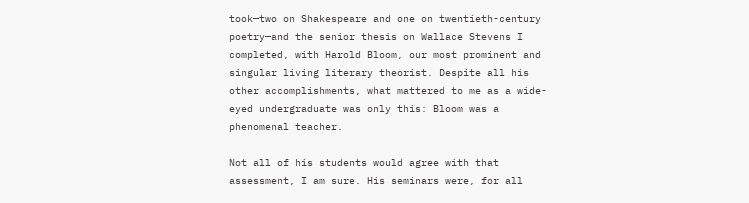took—two on Shakespeare and one on twentieth-century poetry—and the senior thesis on Wallace Stevens I completed, with Harold Bloom, our most prominent and singular living literary theorist. Despite all his other accomplishments, what mattered to me as a wide-eyed undergraduate was only this: Bloom was a phenomenal teacher.

Not all of his students would agree with that assessment, I am sure. His seminars were, for all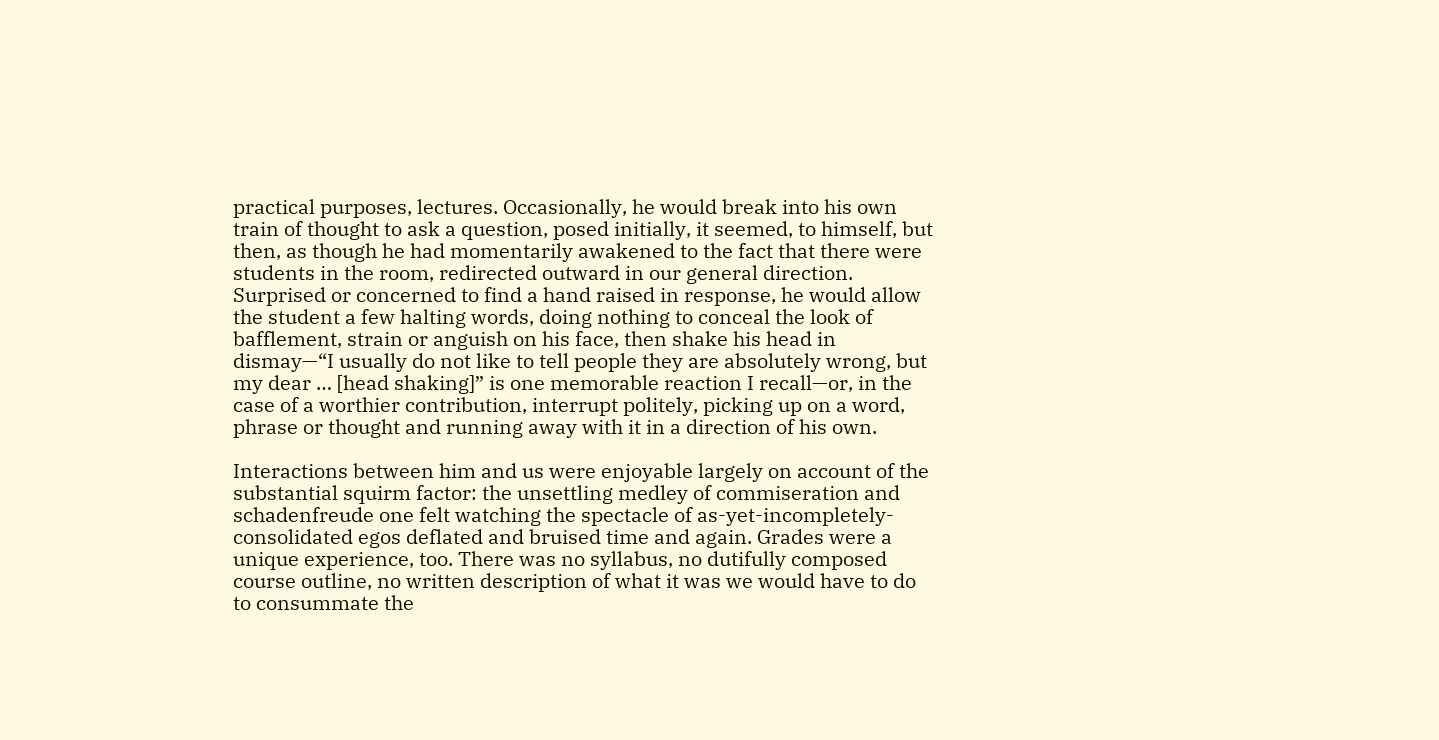practical purposes, lectures. Occasionally, he would break into his own train of thought to ask a question, posed initially, it seemed, to himself, but then, as though he had momentarily awakened to the fact that there were students in the room, redirected outward in our general direction. Surprised or concerned to find a hand raised in response, he would allow the student a few halting words, doing nothing to conceal the look of bafflement, strain or anguish on his face, then shake his head in dismay—“I usually do not like to tell people they are absolutely wrong, but my dear … [head shaking]” is one memorable reaction I recall—or, in the case of a worthier contribution, interrupt politely, picking up on a word, phrase or thought and running away with it in a direction of his own.

Interactions between him and us were enjoyable largely on account of the substantial squirm factor: the unsettling medley of commiseration and schadenfreude one felt watching the spectacle of as-yet-incompletely-consolidated egos deflated and bruised time and again. Grades were a unique experience, too. There was no syllabus, no dutifully composed course outline, no written description of what it was we would have to do to consummate the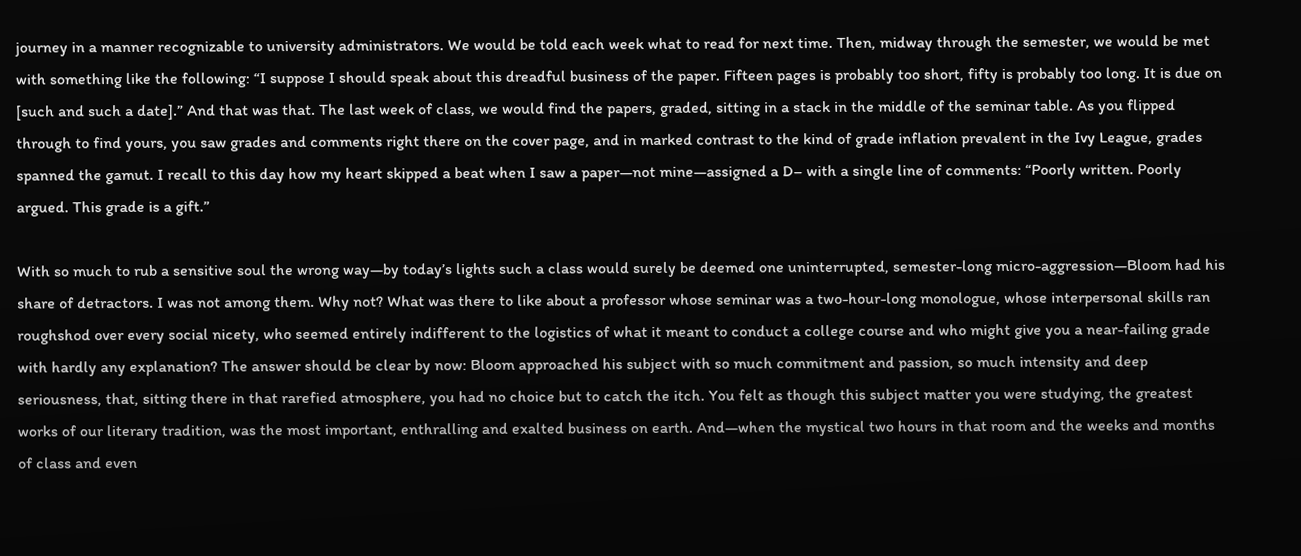journey in a manner recognizable to university administrators. We would be told each week what to read for next time. Then, midway through the semester, we would be met with something like the following: “I suppose I should speak about this dreadful business of the paper. Fifteen pages is probably too short, fifty is probably too long. It is due on [such and such a date].” And that was that. The last week of class, we would find the papers, graded, sitting in a stack in the middle of the seminar table. As you flipped through to find yours, you saw grades and comments right there on the cover page, and in marked contrast to the kind of grade inflation prevalent in the Ivy League, grades spanned the gamut. I recall to this day how my heart skipped a beat when I saw a paper—not mine—assigned a D– with a single line of comments: “Poorly written. Poorly argued. This grade is a gift.”

With so much to rub a sensitive soul the wrong way—by today’s lights such a class would surely be deemed one uninterrupted, semester-long micro-aggression—Bloom had his share of detractors. I was not among them. Why not? What was there to like about a professor whose seminar was a two-hour-long monologue, whose interpersonal skills ran roughshod over every social nicety, who seemed entirely indifferent to the logistics of what it meant to conduct a college course and who might give you a near-failing grade with hardly any explanation? The answer should be clear by now: Bloom approached his subject with so much commitment and passion, so much intensity and deep seriousness, that, sitting there in that rarefied atmosphere, you had no choice but to catch the itch. You felt as though this subject matter you were studying, the greatest works of our literary tradition, was the most important, enthralling and exalted business on earth. And—when the mystical two hours in that room and the weeks and months of class and even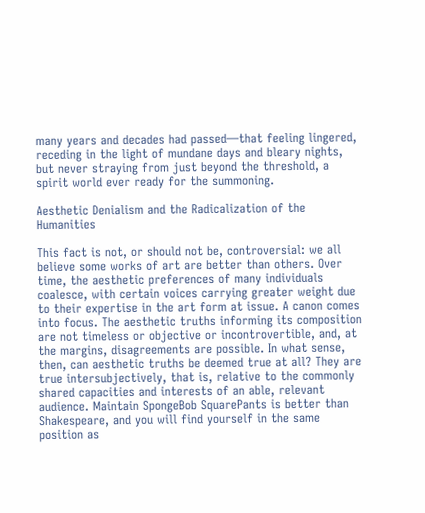many years and decades had passed—that feeling lingered, receding in the light of mundane days and bleary nights, but never straying from just beyond the threshold, a spirit world ever ready for the summoning.

Aesthetic Denialism and the Radicalization of the Humanities

This fact is not, or should not be, controversial: we all believe some works of art are better than others. Over time, the aesthetic preferences of many individuals coalesce, with certain voices carrying greater weight due to their expertise in the art form at issue. A canon comes into focus. The aesthetic truths informing its composition are not timeless or objective or incontrovertible, and, at the margins, disagreements are possible. In what sense, then, can aesthetic truths be deemed true at all? They are true intersubjectively, that is, relative to the commonly shared capacities and interests of an able, relevant audience. Maintain SpongeBob SquarePants is better than Shakespeare, and you will find yourself in the same position as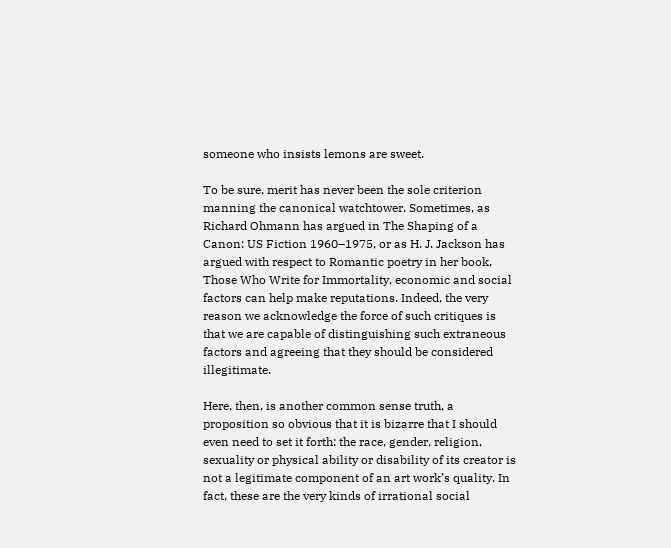someone who insists lemons are sweet.

To be sure, merit has never been the sole criterion manning the canonical watchtower. Sometimes, as Richard Ohmann has argued in The Shaping of a Canon: US Fiction 1960–1975, or as H. J. Jackson has argued with respect to Romantic poetry in her book, Those Who Write for Immortality, economic and social factors can help make reputations. Indeed, the very reason we acknowledge the force of such critiques is that we are capable of distinguishing such extraneous factors and agreeing that they should be considered illegitimate.

Here, then, is another common sense truth, a proposition so obvious that it is bizarre that I should even need to set it forth: the race, gender, religion, sexuality or physical ability or disability of its creator is not a legitimate component of an art work’s quality. In fact, these are the very kinds of irrational social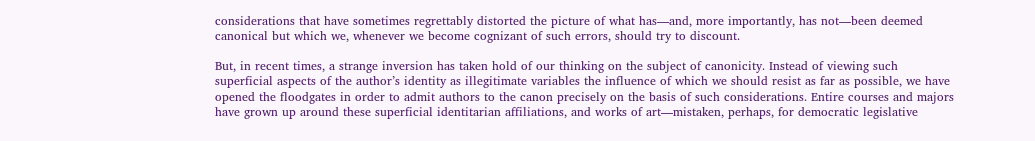considerations that have sometimes regrettably distorted the picture of what has—and, more importantly, has not—been deemed canonical but which we, whenever we become cognizant of such errors, should try to discount.

But, in recent times, a strange inversion has taken hold of our thinking on the subject of canonicity. Instead of viewing such superficial aspects of the author’s identity as illegitimate variables the influence of which we should resist as far as possible, we have opened the floodgates in order to admit authors to the canon precisely on the basis of such considerations. Entire courses and majors have grown up around these superficial identitarian affiliations, and works of art—mistaken, perhaps, for democratic legislative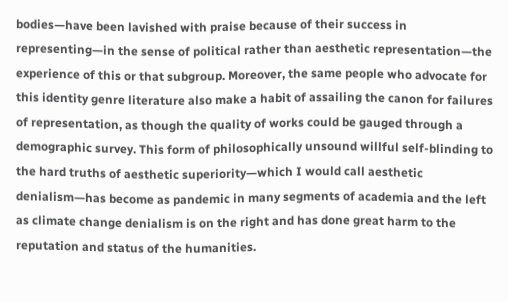bodies—have been lavished with praise because of their success in representing—in the sense of political rather than aesthetic representation—the experience of this or that subgroup. Moreover, the same people who advocate for this identity genre literature also make a habit of assailing the canon for failures of representation, as though the quality of works could be gauged through a demographic survey. This form of philosophically unsound willful self-blinding to the hard truths of aesthetic superiority—which I would call aesthetic denialism—has become as pandemic in many segments of academia and the left as climate change denialism is on the right and has done great harm to the reputation and status of the humanities.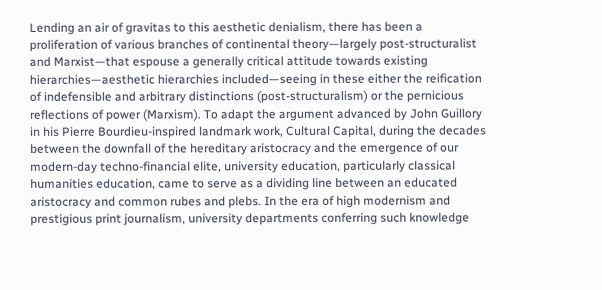Lending an air of gravitas to this aesthetic denialism, there has been a proliferation of various branches of continental theory—largely post-structuralist and Marxist—that espouse a generally critical attitude towards existing hierarchies—aesthetic hierarchies included—seeing in these either the reification of indefensible and arbitrary distinctions (post-structuralism) or the pernicious reflections of power (Marxism). To adapt the argument advanced by John Guillory in his Pierre Bourdieu-inspired landmark work, Cultural Capital, during the decades between the downfall of the hereditary aristocracy and the emergence of our modern-day techno-financial elite, university education, particularly classical humanities education, came to serve as a dividing line between an educated aristocracy and common rubes and plebs. In the era of high modernism and prestigious print journalism, university departments conferring such knowledge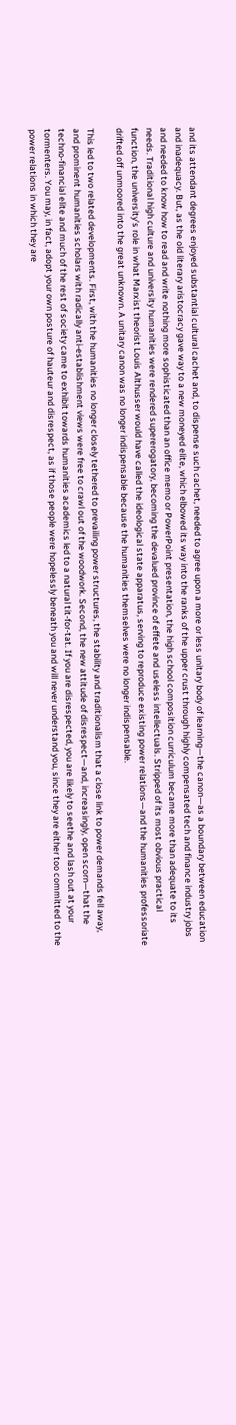and its attendant degrees enjoyed substantial cultural cachet and, to dispense such cachet, needed to agree upon a more or less unitary body of learning—the canon—as a boundary between education and inadequacy. But, as the old literary aristocracy gave way to a new moneyed elite, which elbowed its way into the ranks of the upper crust through highly compensated tech and finance industry jobs and needed to know how to read and write nothing more sophisticated than an office memo or PowerPoint presentation, the high school composition curriculum became more than adequate to its needs. Traditional high culture and university humanities were rendered supererogatory, becoming the devalued province of effete and useless intellectuals. Stripped of its most obvious practical function, the university’s role in what Marxist theorist Louis Althusser would have called the ideological state apparatus, serving to reproduce existing power relations—and the humanities professoriate drifted off unmoored into the great unknown. A unitary canon was no longer indispensable because the humanities themselves were no longer indispensable.

This led to two related developments. First, with the humanities no longer closely tethered to prevailing power structures, the stability and traditionalism that a close link to power demands fell away, and prominent humanities scholars with radically anti-establishment views were free to crawl out of the woodwork. Second, the new attitude of disrespect—and, increasingly, open scorn—that the techno-financial elite and much of the rest of society came to exhibit towards humanities academics led to a natural tit-for-tat. If you are disrespected, you are likely to seethe and lash out at your tormenters. You may, in fact, adopt your own posture of hauteur and disrespect, as if those people were hopelessly beneath you and will never understand you, since they are either too committed to the power relations in which they are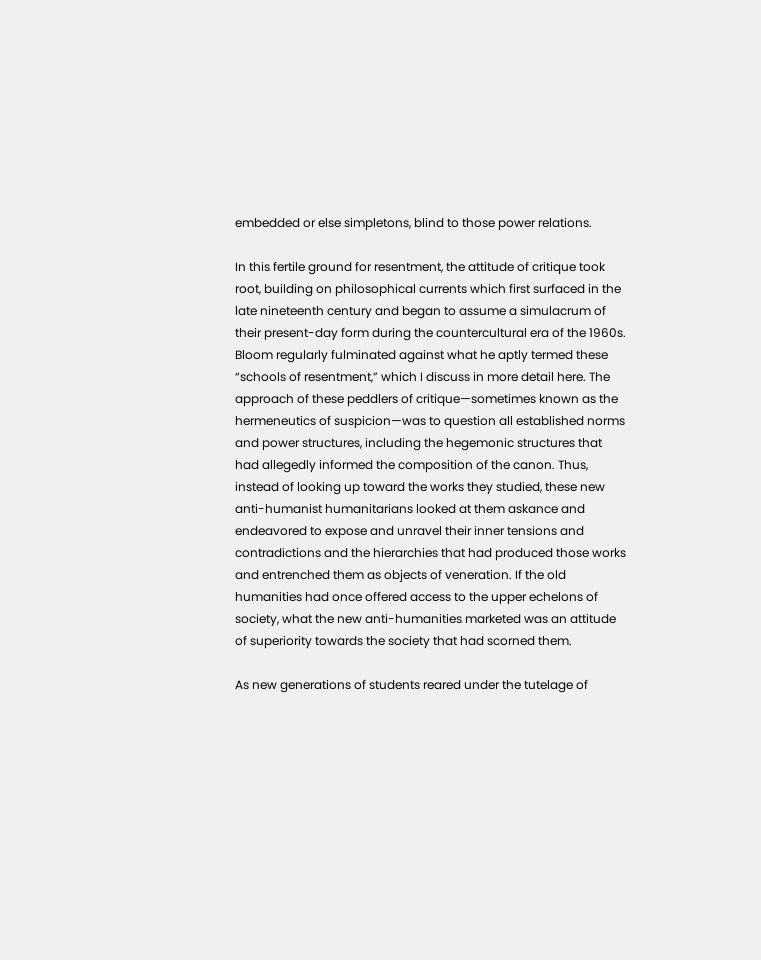embedded or else simpletons, blind to those power relations.

In this fertile ground for resentment, the attitude of critique took root, building on philosophical currents which first surfaced in the late nineteenth century and began to assume a simulacrum of their present-day form during the countercultural era of the 1960s. Bloom regularly fulminated against what he aptly termed these “schools of resentment,” which I discuss in more detail here. The approach of these peddlers of critique—sometimes known as the hermeneutics of suspicion—was to question all established norms and power structures, including the hegemonic structures that had allegedly informed the composition of the canon. Thus, instead of looking up toward the works they studied, these new anti-humanist humanitarians looked at them askance and endeavored to expose and unravel their inner tensions and contradictions and the hierarchies that had produced those works and entrenched them as objects of veneration. If the old humanities had once offered access to the upper echelons of society, what the new anti-humanities marketed was an attitude of superiority towards the society that had scorned them.

As new generations of students reared under the tutelage of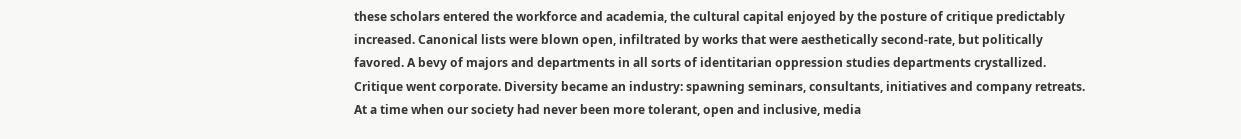these scholars entered the workforce and academia, the cultural capital enjoyed by the posture of critique predictably increased. Canonical lists were blown open, infiltrated by works that were aesthetically second-rate, but politically favored. A bevy of majors and departments in all sorts of identitarian oppression studies departments crystallized. Critique went corporate. Diversity became an industry: spawning seminars, consultants, initiatives and company retreats. At a time when our society had never been more tolerant, open and inclusive, media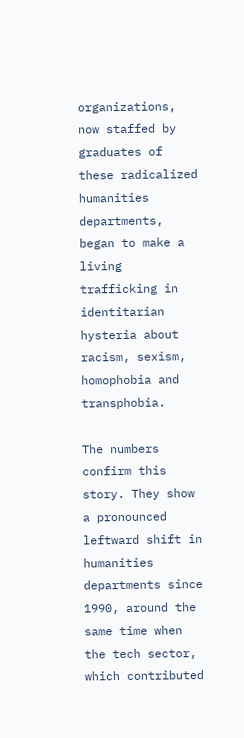organizations, now staffed by graduates of these radicalized humanities departments, began to make a living trafficking in identitarian hysteria about racism, sexism, homophobia and transphobia.

The numbers confirm this story. They show a pronounced leftward shift in humanities departments since 1990, around the same time when the tech sector, which contributed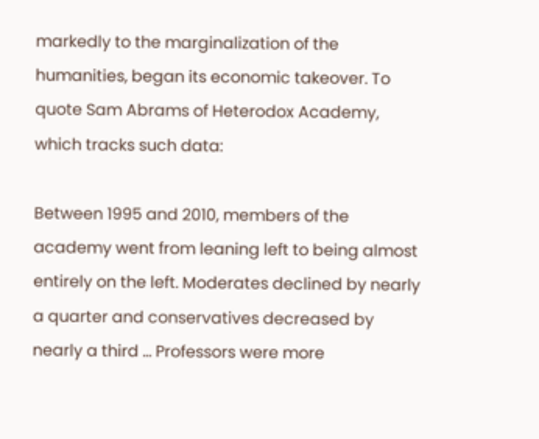markedly to the marginalization of the humanities, began its economic takeover. To quote Sam Abrams of Heterodox Academy, which tracks such data:

Between 1995 and 2010, members of the academy went from leaning left to being almost entirely on the left. Moderates declined by nearly a quarter and conservatives decreased by nearly a third … Professors were more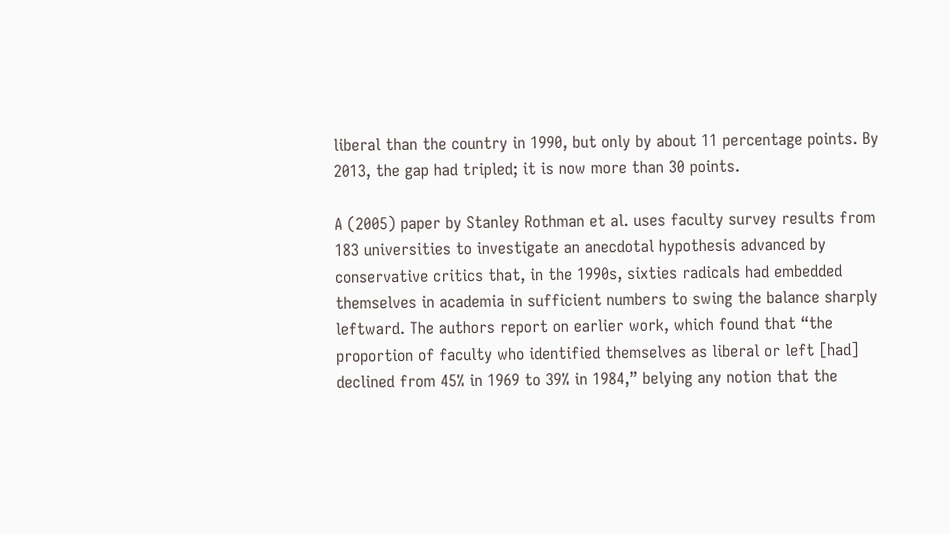liberal than the country in 1990, but only by about 11 percentage points. By 2013, the gap had tripled; it is now more than 30 points.

A (2005) paper by Stanley Rothman et al. uses faculty survey results from 183 universities to investigate an anecdotal hypothesis advanced by conservative critics that, in the 1990s, sixties radicals had embedded themselves in academia in sufficient numbers to swing the balance sharply leftward. The authors report on earlier work, which found that “the proportion of faculty who identified themselves as liberal or left [had] declined from 45% in 1969 to 39% in 1984,” belying any notion that the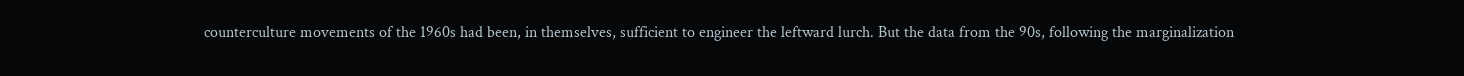counterculture movements of the 1960s had been, in themselves, sufficient to engineer the leftward lurch. But the data from the 90s, following the marginalization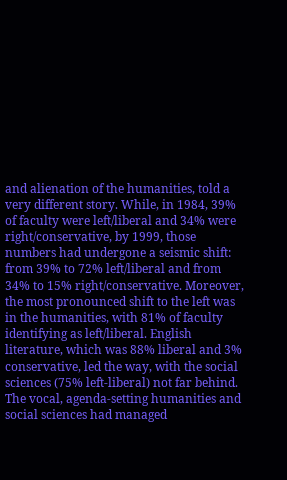and alienation of the humanities, told a very different story. While, in 1984, 39% of faculty were left/liberal and 34% were right/conservative, by 1999, those numbers had undergone a seismic shift: from 39% to 72% left/liberal and from 34% to 15% right/conservative. Moreover, the most pronounced shift to the left was in the humanities, with 81% of faculty identifying as left/liberal. English literature, which was 88% liberal and 3% conservative, led the way, with the social sciences (75% left-liberal) not far behind. The vocal, agenda-setting humanities and social sciences had managed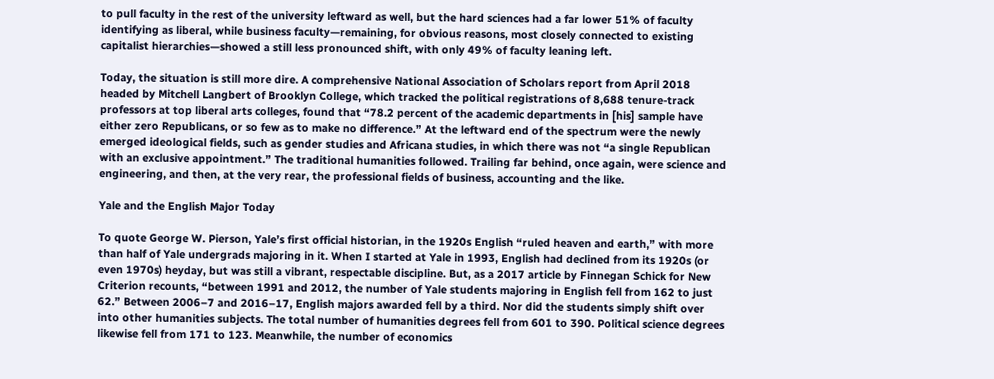to pull faculty in the rest of the university leftward as well, but the hard sciences had a far lower 51% of faculty identifying as liberal, while business faculty—remaining, for obvious reasons, most closely connected to existing capitalist hierarchies—showed a still less pronounced shift, with only 49% of faculty leaning left.

Today, the situation is still more dire. A comprehensive National Association of Scholars report from April 2018 headed by Mitchell Langbert of Brooklyn College, which tracked the political registrations of 8,688 tenure-track professors at top liberal arts colleges, found that “78.2 percent of the academic departments in [his] sample have either zero Republicans, or so few as to make no difference.” At the leftward end of the spectrum were the newly emerged ideological fields, such as gender studies and Africana studies, in which there was not “a single Republican with an exclusive appointment.” The traditional humanities followed. Trailing far behind, once again, were science and engineering, and then, at the very rear, the professional fields of business, accounting and the like.

Yale and the English Major Today

To quote George W. Pierson, Yale’s first official historian, in the 1920s English “ruled heaven and earth,” with more than half of Yale undergrads majoring in it. When I started at Yale in 1993, English had declined from its 1920s (or even 1970s) heyday, but was still a vibrant, respectable discipline. But, as a 2017 article by Finnegan Schick for New Criterion recounts, “between 1991 and 2012, the number of Yale students majoring in English fell from 162 to just 62.” Between 2006–7 and 2016–17, English majors awarded fell by a third. Nor did the students simply shift over into other humanities subjects. The total number of humanities degrees fell from 601 to 390. Political science degrees likewise fell from 171 to 123. Meanwhile, the number of economics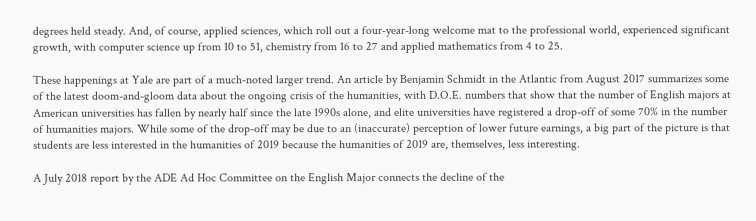degrees held steady. And, of course, applied sciences, which roll out a four-year-long welcome mat to the professional world, experienced significant growth, with computer science up from 10 to 51, chemistry from 16 to 27 and applied mathematics from 4 to 25.

These happenings at Yale are part of a much-noted larger trend. An article by Benjamin Schmidt in the Atlantic from August 2017 summarizes some of the latest doom-and-gloom data about the ongoing crisis of the humanities, with D.O.E. numbers that show that the number of English majors at American universities has fallen by nearly half since the late 1990s alone, and elite universities have registered a drop-off of some 70% in the number of humanities majors. While some of the drop-off may be due to an (inaccurate) perception of lower future earnings, a big part of the picture is that students are less interested in the humanities of 2019 because the humanities of 2019 are, themselves, less interesting.

A July 2018 report by the ADE Ad Hoc Committee on the English Major connects the decline of the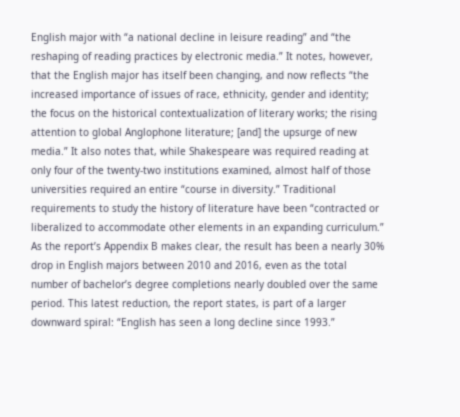English major with “a national decline in leisure reading” and “the reshaping of reading practices by electronic media.” It notes, however, that the English major has itself been changing, and now reflects “the increased importance of issues of race, ethnicity, gender and identity; the focus on the historical contextualization of literary works; the rising attention to global Anglophone literature; [and] the upsurge of new media.” It also notes that, while Shakespeare was required reading at only four of the twenty-two institutions examined, almost half of those universities required an entire “course in diversity.” Traditional requirements to study the history of literature have been “contracted or liberalized to accommodate other elements in an expanding curriculum.” As the report’s Appendix B makes clear, the result has been a nearly 30% drop in English majors between 2010 and 2016, even as the total number of bachelor’s degree completions nearly doubled over the same period. This latest reduction, the report states, is part of a larger downward spiral: “English has seen a long decline since 1993.”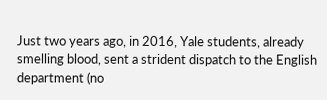Just two years ago, in 2016, Yale students, already smelling blood, sent a strident dispatch to the English department (no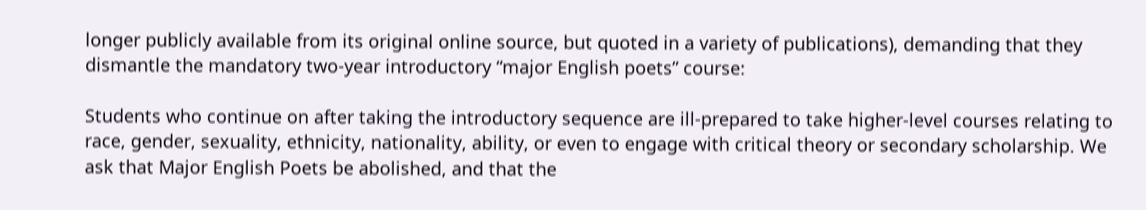longer publicly available from its original online source, but quoted in a variety of publications), demanding that they dismantle the mandatory two-year introductory “major English poets” course:

Students who continue on after taking the introductory sequence are ill-prepared to take higher-level courses relating to race, gender, sexuality, ethnicity, nationality, ability, or even to engage with critical theory or secondary scholarship. We ask that Major English Poets be abolished, and that the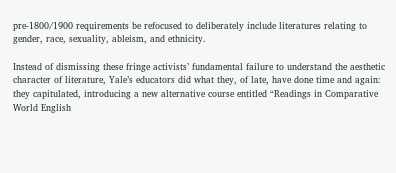pre-1800/1900 requirements be refocused to deliberately include literatures relating to gender, race, sexuality, ableism, and ethnicity.

Instead of dismissing these fringe activists’ fundamental failure to understand the aesthetic character of literature, Yale’s educators did what they, of late, have done time and again: they capitulated, introducing a new alternative course entitled “Readings in Comparative World English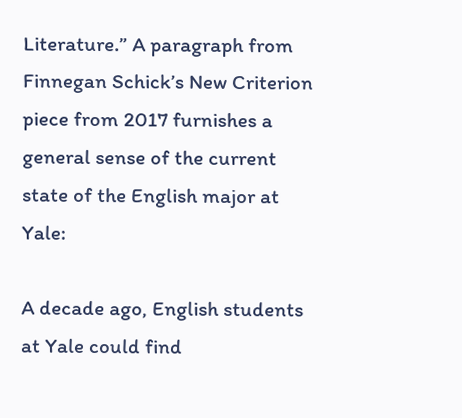Literature.” A paragraph from Finnegan Schick’s New Criterion piece from 2017 furnishes a general sense of the current state of the English major at Yale:

A decade ago, English students at Yale could find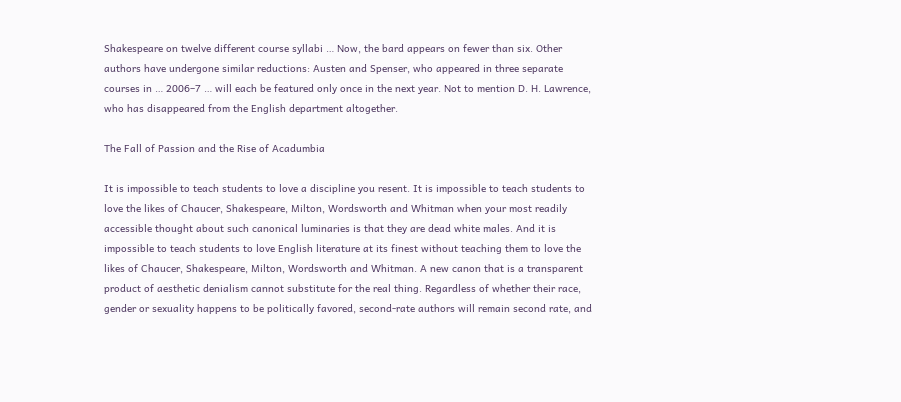Shakespeare on twelve different course syllabi … Now, the bard appears on fewer than six. Other authors have undergone similar reductions: Austen and Spenser, who appeared in three separate courses in … 2006–7 … will each be featured only once in the next year. Not to mention D. H. Lawrence, who has disappeared from the English department altogether.

The Fall of Passion and the Rise of Acadumbia

It is impossible to teach students to love a discipline you resent. It is impossible to teach students to love the likes of Chaucer, Shakespeare, Milton, Wordsworth and Whitman when your most readily accessible thought about such canonical luminaries is that they are dead white males. And it is impossible to teach students to love English literature at its finest without teaching them to love the likes of Chaucer, Shakespeare, Milton, Wordsworth and Whitman. A new canon that is a transparent product of aesthetic denialism cannot substitute for the real thing. Regardless of whether their race, gender or sexuality happens to be politically favored, second-rate authors will remain second rate, and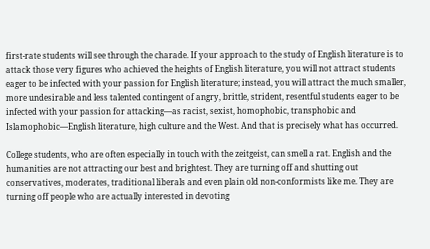first-rate students will see through the charade. If your approach to the study of English literature is to attack those very figures who achieved the heights of English literature, you will not attract students eager to be infected with your passion for English literature; instead, you will attract the much smaller, more undesirable and less talented contingent of angry, brittle, strident, resentful students eager to be infected with your passion for attacking—as racist, sexist, homophobic, transphobic and Islamophobic—English literature, high culture and the West. And that is precisely what has occurred.

College students, who are often especially in touch with the zeitgeist, can smell a rat. English and the humanities are not attracting our best and brightest. They are turning off and shutting out conservatives, moderates, traditional liberals and even plain old non-conformists like me. They are turning off people who are actually interested in devoting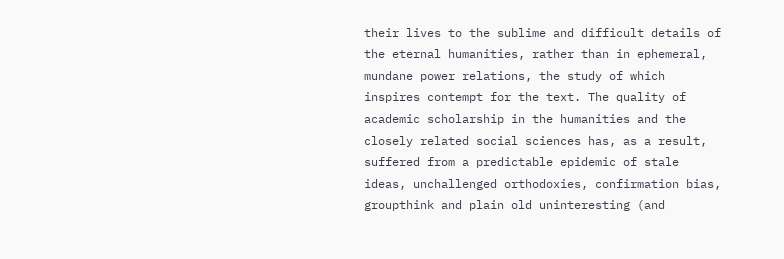their lives to the sublime and difficult details of the eternal humanities, rather than in ephemeral, mundane power relations, the study of which inspires contempt for the text. The quality of academic scholarship in the humanities and the closely related social sciences has, as a result, suffered from a predictable epidemic of stale ideas, unchallenged orthodoxies, confirmation bias, groupthink and plain old uninteresting (and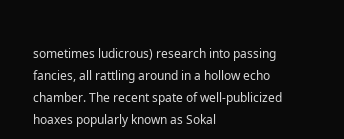sometimes ludicrous) research into passing fancies, all rattling around in a hollow echo chamber. The recent spate of well-publicized hoaxes popularly known as Sokal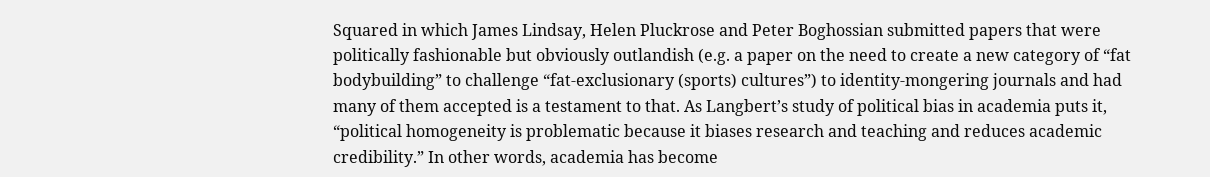Squared in which James Lindsay, Helen Pluckrose and Peter Boghossian submitted papers that were politically fashionable but obviously outlandish (e.g. a paper on the need to create a new category of “fat bodybuilding” to challenge “fat-exclusionary (sports) cultures”) to identity-mongering journals and had many of them accepted is a testament to that. As Langbert’s study of political bias in academia puts it, “political homogeneity is problematic because it biases research and teaching and reduces academic credibility.” In other words, academia has become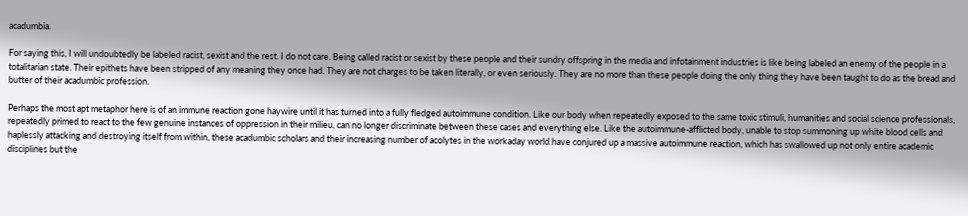acadumbia.

For saying this, I will undoubtedly be labeled racist, sexist and the rest. I do not care. Being called racist or sexist by these people and their sundry offspring in the media and infotainment industries is like being labeled an enemy of the people in a totalitarian state. Their epithets have been stripped of any meaning they once had. They are not charges to be taken literally, or even seriously. They are no more than these people doing the only thing they have been taught to do as the bread and butter of their acadumbic profession.

Perhaps the most apt metaphor here is of an immune reaction gone haywire until it has turned into a fully fledged autoimmune condition. Like our body when repeatedly exposed to the same toxic stimuli, humanities and social science professionals, repeatedly primed to react to the few genuine instances of oppression in their milieu, can no longer discriminate between these cases and everything else. Like the autoimmune-afflicted body, unable to stop summoning up white blood cells and haplessly attacking and destroying itself from within, these acadumbic scholars and their increasing number of acolytes in the workaday world have conjured up a massive autoimmune reaction, which has swallowed up not only entire academic disciplines but the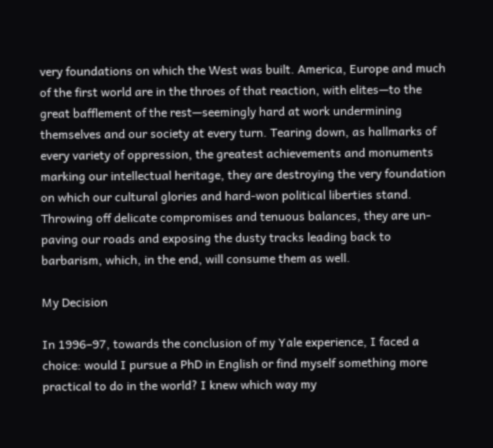very foundations on which the West was built. America, Europe and much of the first world are in the throes of that reaction, with elites—to the great bafflement of the rest—seemingly hard at work undermining themselves and our society at every turn. Tearing down, as hallmarks of every variety of oppression, the greatest achievements and monuments marking our intellectual heritage, they are destroying the very foundation on which our cultural glories and hard-won political liberties stand. Throwing off delicate compromises and tenuous balances, they are un-paving our roads and exposing the dusty tracks leading back to barbarism, which, in the end, will consume them as well.

My Decision

In 1996–97, towards the conclusion of my Yale experience, I faced a choice: would I pursue a PhD in English or find myself something more practical to do in the world? I knew which way my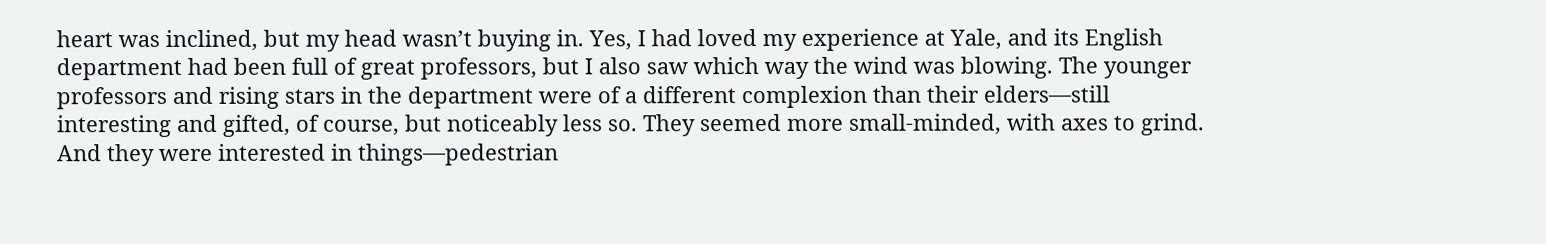heart was inclined, but my head wasn’t buying in. Yes, I had loved my experience at Yale, and its English department had been full of great professors, but I also saw which way the wind was blowing. The younger professors and rising stars in the department were of a different complexion than their elders—still interesting and gifted, of course, but noticeably less so. They seemed more small-minded, with axes to grind. And they were interested in things—pedestrian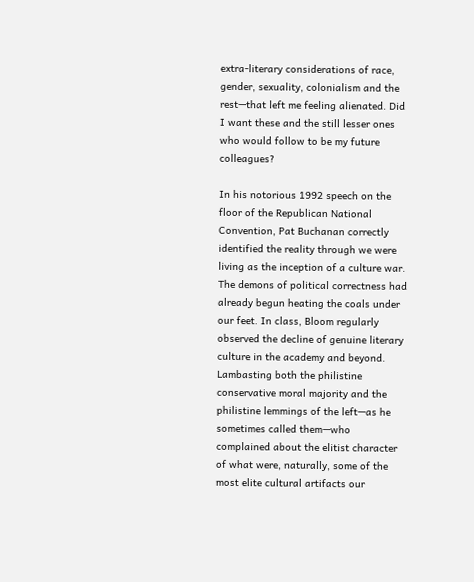extra-literary considerations of race, gender, sexuality, colonialism and the rest—that left me feeling alienated. Did I want these and the still lesser ones who would follow to be my future colleagues?

In his notorious 1992 speech on the floor of the Republican National Convention, Pat Buchanan correctly identified the reality through we were living as the inception of a culture war. The demons of political correctness had already begun heating the coals under our feet. In class, Bloom regularly observed the decline of genuine literary culture in the academy and beyond. Lambasting both the philistine conservative moral majority and the philistine lemmings of the left—as he sometimes called them—who complained about the elitist character of what were, naturally, some of the most elite cultural artifacts our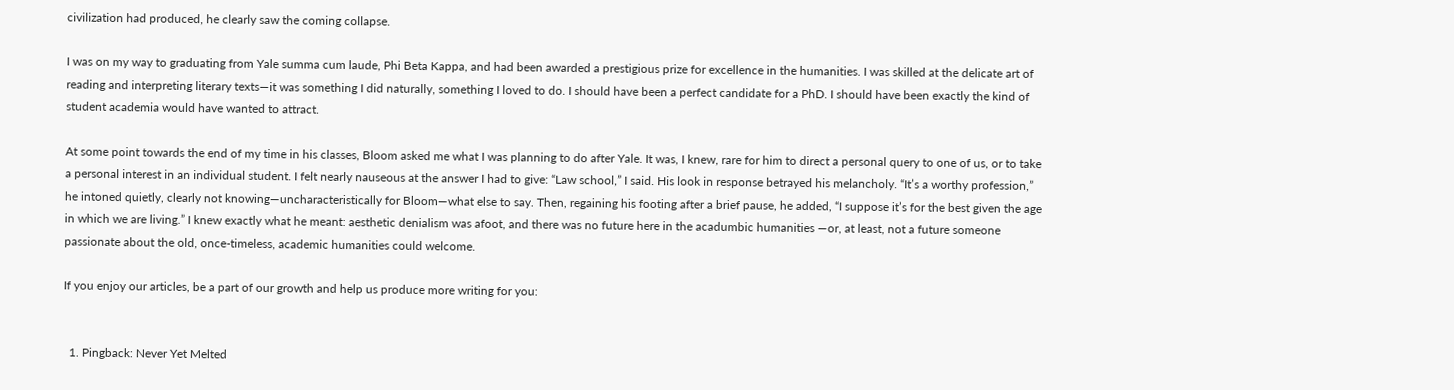civilization had produced, he clearly saw the coming collapse.

I was on my way to graduating from Yale summa cum laude, Phi Beta Kappa, and had been awarded a prestigious prize for excellence in the humanities. I was skilled at the delicate art of reading and interpreting literary texts—it was something I did naturally, something I loved to do. I should have been a perfect candidate for a PhD. I should have been exactly the kind of student academia would have wanted to attract.

At some point towards the end of my time in his classes, Bloom asked me what I was planning to do after Yale. It was, I knew, rare for him to direct a personal query to one of us, or to take a personal interest in an individual student. I felt nearly nauseous at the answer I had to give: “Law school,” I said. His look in response betrayed his melancholy. “It’s a worthy profession,” he intoned quietly, clearly not knowing—uncharacteristically for Bloom—what else to say. Then, regaining his footing after a brief pause, he added, “I suppose it’s for the best given the age in which we are living.” I knew exactly what he meant: aesthetic denialism was afoot, and there was no future here in the acadumbic humanities —or, at least, not a future someone passionate about the old, once-timeless, academic humanities could welcome.

If you enjoy our articles, be a part of our growth and help us produce more writing for you:


  1. Pingback: Never Yet Melted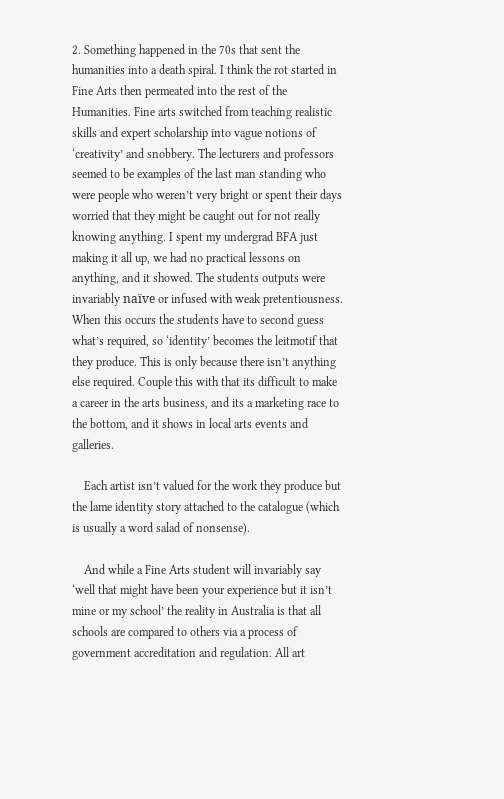2. Something happened in the 70s that sent the humanities into a death spiral. I think the rot started in Fine Arts then permeated into the rest of the Humanities. Fine arts switched from teaching realistic skills and expert scholarship into vague notions of ‘creativity’ and snobbery. The lecturers and professors seemed to be examples of the last man standing who were people who weren’t very bright or spent their days worried that they might be caught out for not really knowing anything. I spent my undergrad BFA just making it all up, we had no practical lessons on anything, and it showed. The students outputs were invariably naïve or infused with weak pretentiousness. When this occurs the students have to second guess what’s required, so ‘identity’ becomes the leitmotif that they produce. This is only because there isn’t anything else required. Couple this with that its difficult to make a career in the arts business, and its a marketing race to the bottom, and it shows in local arts events and galleries.

    Each artist isn’t valued for the work they produce but the lame identity story attached to the catalogue (which is usually a word salad of nonsense).

    And while a Fine Arts student will invariably say ‘well that might have been your experience but it isn’t mine or my school’ the reality in Australia is that all schools are compared to others via a process of government accreditation and regulation. All art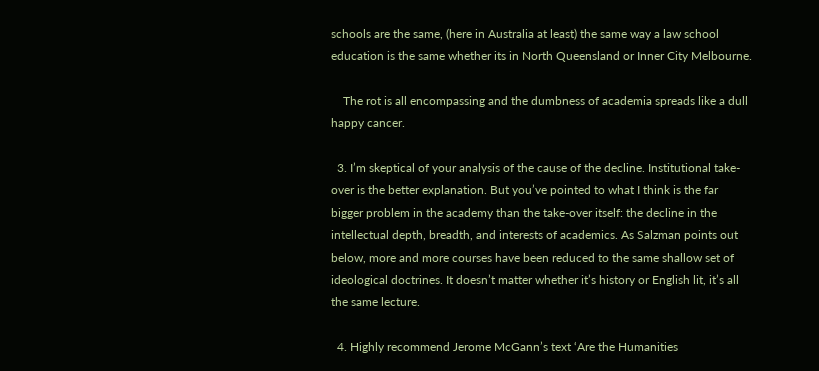schools are the same, (here in Australia at least) the same way a law school education is the same whether its in North Queensland or Inner City Melbourne.

    The rot is all encompassing and the dumbness of academia spreads like a dull happy cancer.

  3. I’m skeptical of your analysis of the cause of the decline. Institutional take-over is the better explanation. But you’ve pointed to what I think is the far bigger problem in the academy than the take-over itself: the decline in the intellectual depth, breadth, and interests of academics. As Salzman points out below, more and more courses have been reduced to the same shallow set of ideological doctrines. It doesn’t matter whether it’s history or English lit, it’s all the same lecture.

  4. Highly recommend Jerome McGann’s text ‘Are the Humanities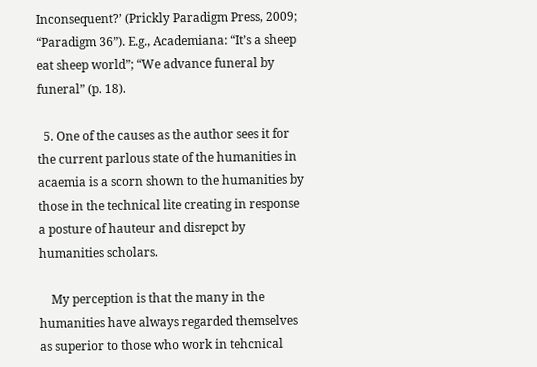Inconsequent?’ (Prickly Paradigm Press, 2009; “Paradigm 36”). E.g., Academiana: “It’s a sheep eat sheep world”; “We advance funeral by funeral” (p. 18).

  5. One of the causes as the author sees it for the current parlous state of the humanities in acaemia is a scorn shown to the humanities by those in the technical lite creating in response a posture of hauteur and disrepct by humanities scholars.

    My perception is that the many in the humanities have always regarded themselves as superior to those who work in tehcnical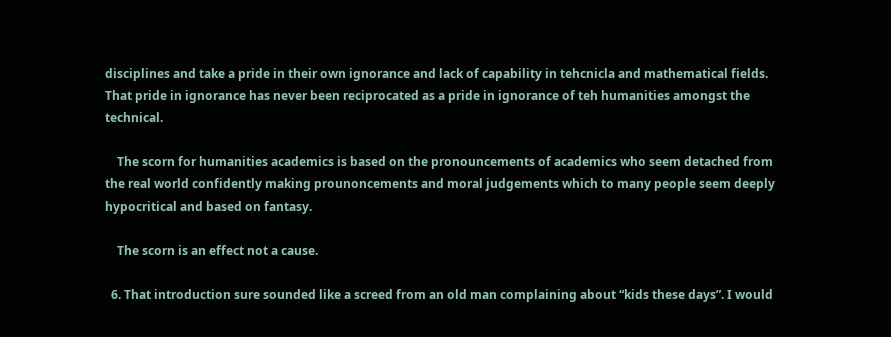disciplines and take a pride in their own ignorance and lack of capability in tehcnicla and mathematical fields. That pride in ignorance has never been reciprocated as a pride in ignorance of teh humanities amongst the technical.

    The scorn for humanities academics is based on the pronouncements of academics who seem detached from the real world confidently making prounoncements and moral judgements which to many people seem deeply hypocritical and based on fantasy.

    The scorn is an effect not a cause.

  6. That introduction sure sounded like a screed from an old man complaining about “kids these days”. I would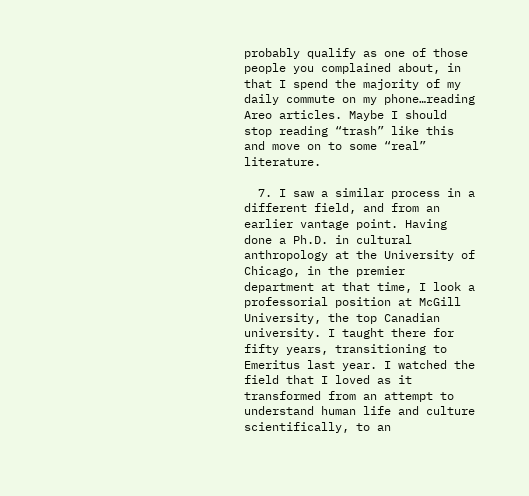probably qualify as one of those people you complained about, in that I spend the majority of my daily commute on my phone…reading Areo articles. Maybe I should stop reading “trash” like this and move on to some “real” literature.

  7. I saw a similar process in a different field, and from an earlier vantage point. Having done a Ph.D. in cultural anthropology at the University of Chicago, in the premier department at that time, I look a professorial position at McGill University, the top Canadian university. I taught there for fifty years, transitioning to Emeritus last year. I watched the field that I loved as it transformed from an attempt to understand human life and culture scientifically, to an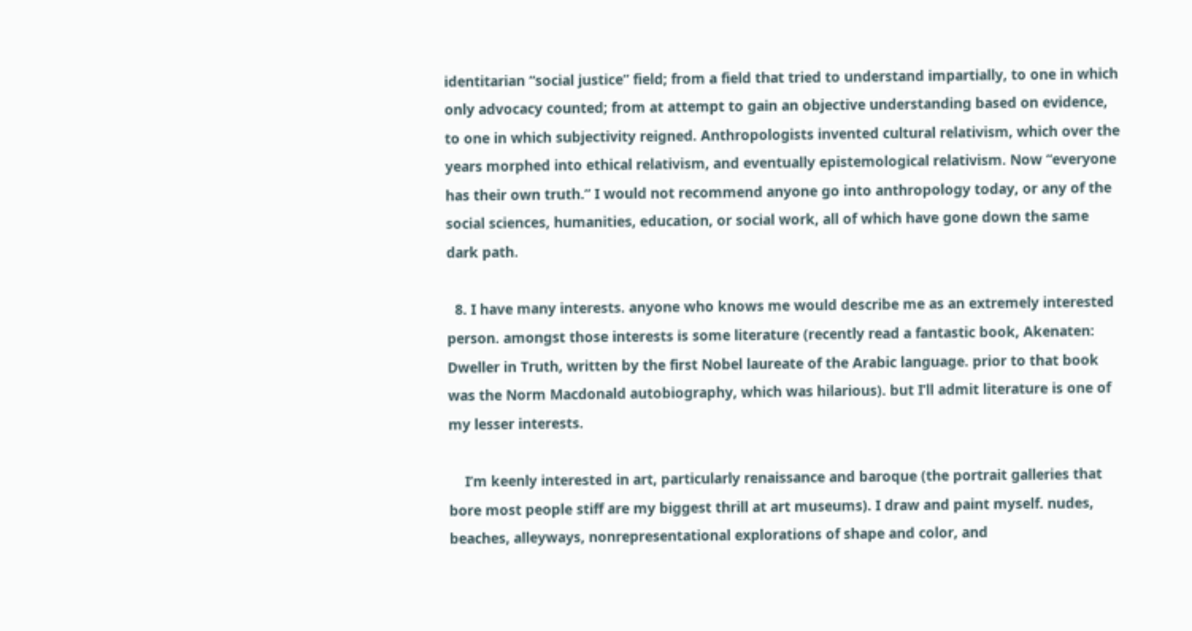identitarian “social justice” field; from a field that tried to understand impartially, to one in which only advocacy counted; from at attempt to gain an objective understanding based on evidence, to one in which subjectivity reigned. Anthropologists invented cultural relativism, which over the years morphed into ethical relativism, and eventually epistemological relativism. Now “everyone has their own truth.” I would not recommend anyone go into anthropology today, or any of the social sciences, humanities, education, or social work, all of which have gone down the same dark path.

  8. I have many interests. anyone who knows me would describe me as an extremely interested person. amongst those interests is some literature (recently read a fantastic book, Akenaten: Dweller in Truth, written by the first Nobel laureate of the Arabic language. prior to that book was the Norm Macdonald autobiography, which was hilarious). but I’ll admit literature is one of my lesser interests.

    I’m keenly interested in art, particularly renaissance and baroque (the portrait galleries that bore most people stiff are my biggest thrill at art museums). I draw and paint myself. nudes, beaches, alleyways, nonrepresentational explorations of shape and color, and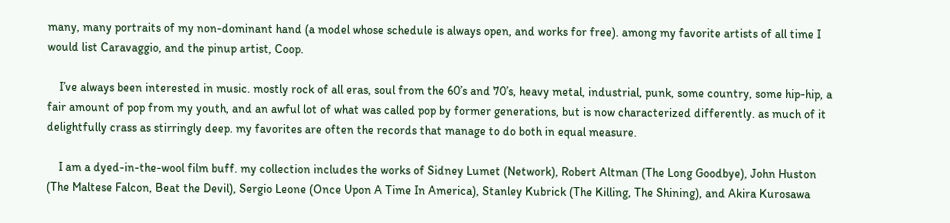many, many portraits of my non-dominant hand (a model whose schedule is always open, and works for free). among my favorite artists of all time I would list Caravaggio, and the pinup artist, Coop.

    I’ve always been interested in music. mostly rock of all eras, soul from the 60’s and 70’s, heavy metal, industrial, punk, some country, some hip-hip, a fair amount of pop from my youth, and an awful lot of what was called pop by former generations, but is now characterized differently. as much of it delightfully crass as stirringly deep. my favorites are often the records that manage to do both in equal measure.

    I am a dyed-in-the-wool film buff. my collection includes the works of Sidney Lumet (Network), Robert Altman (The Long Goodbye), John Huston (The Maltese Falcon, Beat the Devil), Sergio Leone (Once Upon A Time In America), Stanley Kubrick (The Killing, The Shining), and Akira Kurosawa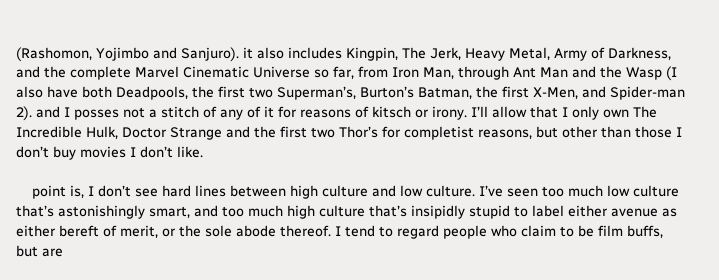(Rashomon, Yojimbo and Sanjuro). it also includes Kingpin, The Jerk, Heavy Metal, Army of Darkness, and the complete Marvel Cinematic Universe so far, from Iron Man, through Ant Man and the Wasp (I also have both Deadpools, the first two Superman’s, Burton’s Batman, the first X-Men, and Spider-man 2). and I posses not a stitch of any of it for reasons of kitsch or irony. I’ll allow that I only own The Incredible Hulk, Doctor Strange and the first two Thor’s for completist reasons, but other than those I don’t buy movies I don’t like.

    point is, I don’t see hard lines between high culture and low culture. I’ve seen too much low culture that’s astonishingly smart, and too much high culture that’s insipidly stupid to label either avenue as either bereft of merit, or the sole abode thereof. I tend to regard people who claim to be film buffs, but are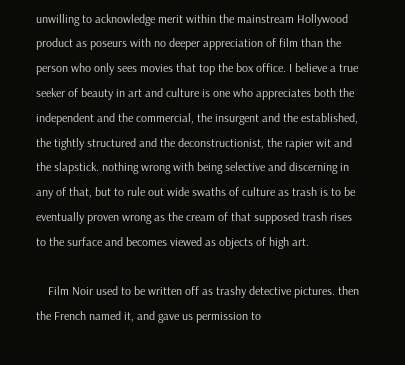unwilling to acknowledge merit within the mainstream Hollywood product as poseurs with no deeper appreciation of film than the person who only sees movies that top the box office. I believe a true seeker of beauty in art and culture is one who appreciates both the independent and the commercial, the insurgent and the established, the tightly structured and the deconstructionist, the rapier wit and the slapstick. nothing wrong with being selective and discerning in any of that, but to rule out wide swaths of culture as trash is to be eventually proven wrong as the cream of that supposed trash rises to the surface and becomes viewed as objects of high art.

    Film Noir used to be written off as trashy detective pictures. then the French named it, and gave us permission to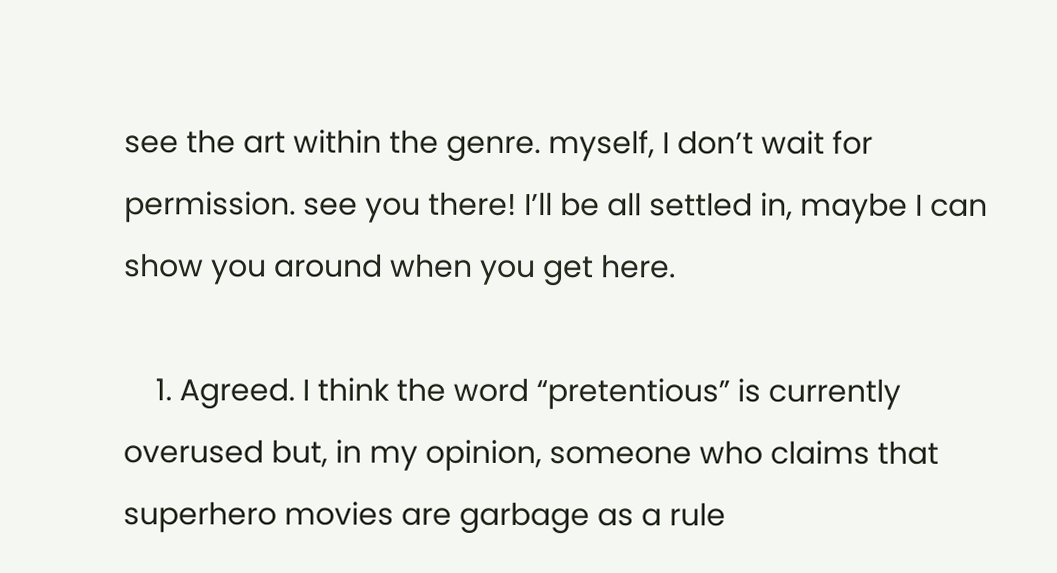see the art within the genre. myself, I don’t wait for permission. see you there! I’ll be all settled in, maybe I can show you around when you get here.

    1. Agreed. I think the word “pretentious” is currently overused but, in my opinion, someone who claims that superhero movies are garbage as a rule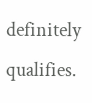definitely qualifies.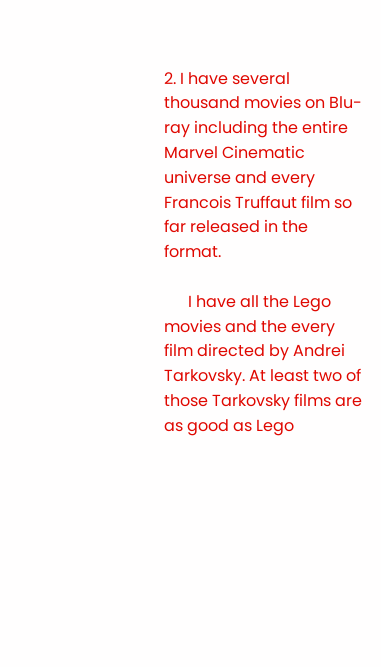2. I have several thousand movies on Blu-ray including the entire Marvel Cinematic universe and every Francois Truffaut film so far released in the format.

      I have all the Lego movies and the every film directed by Andrei Tarkovsky. At least two of those Tarkovsky films are as good as Lego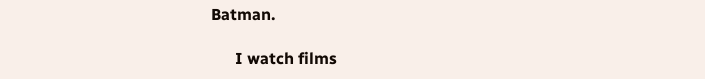Batman.

      I watch films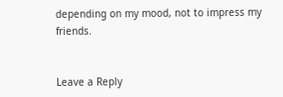depending on my mood, not to impress my friends.


Leave a Reply